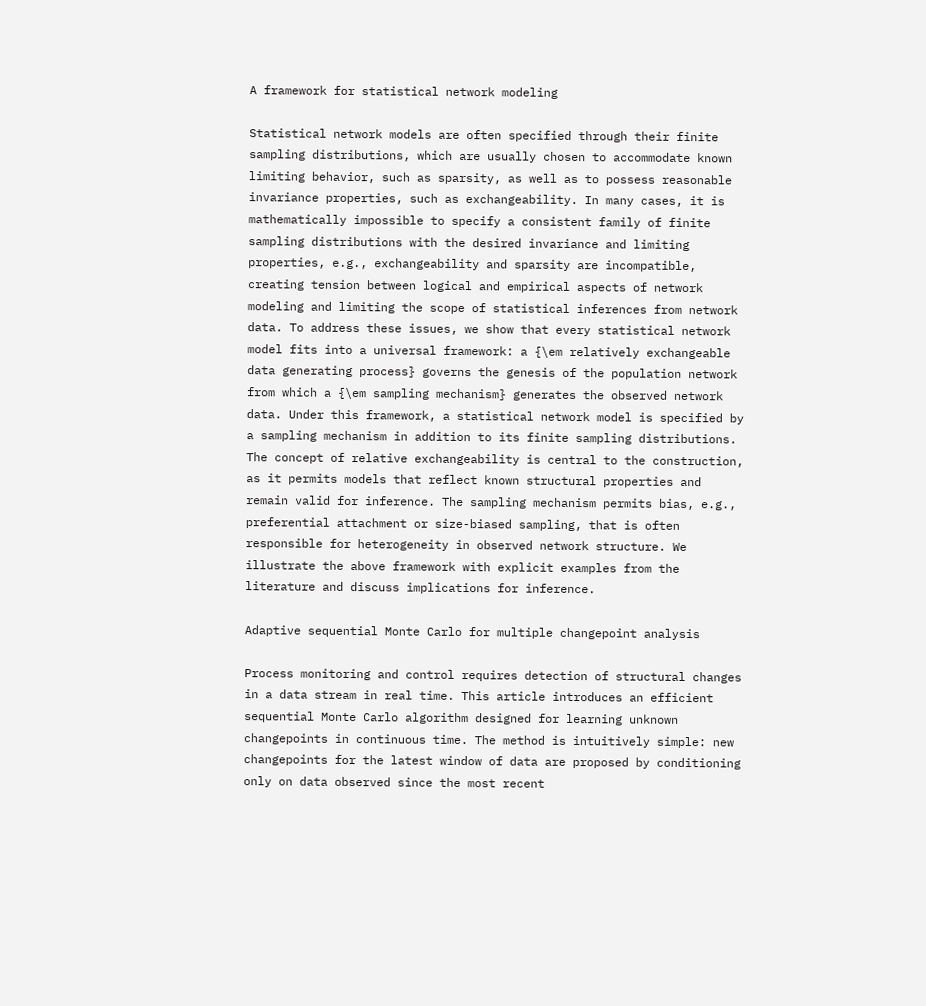A framework for statistical network modeling

Statistical network models are often specified through their finite sampling distributions, which are usually chosen to accommodate known limiting behavior, such as sparsity, as well as to possess reasonable invariance properties, such as exchangeability. In many cases, it is mathematically impossible to specify a consistent family of finite sampling distributions with the desired invariance and limiting properties, e.g., exchangeability and sparsity are incompatible, creating tension between logical and empirical aspects of network modeling and limiting the scope of statistical inferences from network data. To address these issues, we show that every statistical network model fits into a universal framework: a {\em relatively exchangeable data generating process} governs the genesis of the population network from which a {\em sampling mechanism} generates the observed network data. Under this framework, a statistical network model is specified by a sampling mechanism in addition to its finite sampling distributions. The concept of relative exchangeability is central to the construction, as it permits models that reflect known structural properties and remain valid for inference. The sampling mechanism permits bias, e.g., preferential attachment or size-biased sampling, that is often responsible for heterogeneity in observed network structure. We illustrate the above framework with explicit examples from the literature and discuss implications for inference.

Adaptive sequential Monte Carlo for multiple changepoint analysis

Process monitoring and control requires detection of structural changes in a data stream in real time. This article introduces an efficient sequential Monte Carlo algorithm designed for learning unknown changepoints in continuous time. The method is intuitively simple: new changepoints for the latest window of data are proposed by conditioning only on data observed since the most recent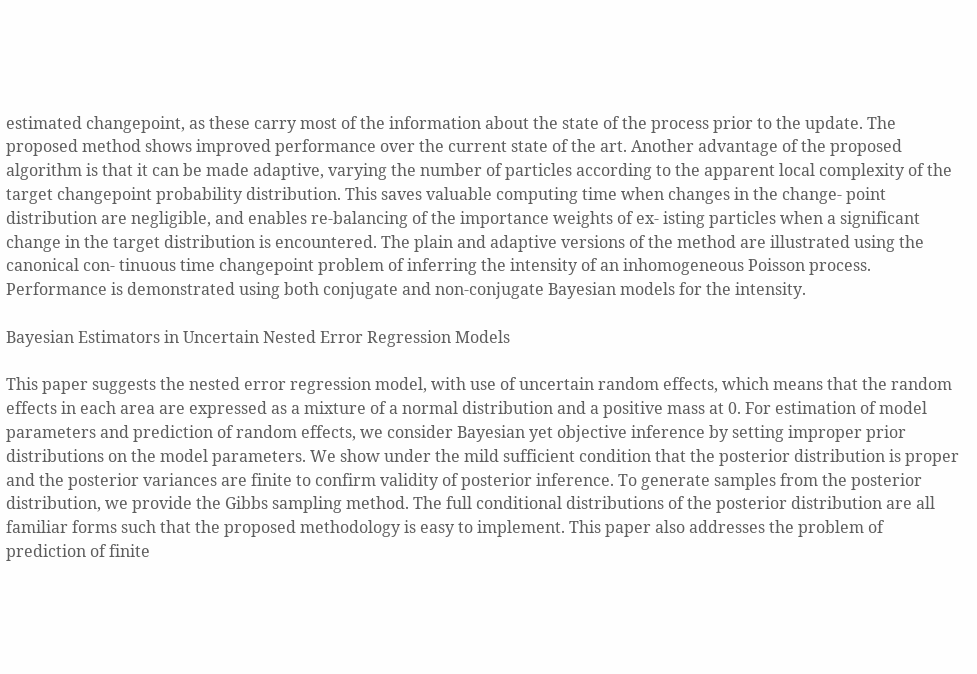estimated changepoint, as these carry most of the information about the state of the process prior to the update. The proposed method shows improved performance over the current state of the art. Another advantage of the proposed algorithm is that it can be made adaptive, varying the number of particles according to the apparent local complexity of the target changepoint probability distribution. This saves valuable computing time when changes in the change- point distribution are negligible, and enables re-balancing of the importance weights of ex- isting particles when a significant change in the target distribution is encountered. The plain and adaptive versions of the method are illustrated using the canonical con- tinuous time changepoint problem of inferring the intensity of an inhomogeneous Poisson process. Performance is demonstrated using both conjugate and non-conjugate Bayesian models for the intensity.

Bayesian Estimators in Uncertain Nested Error Regression Models

This paper suggests the nested error regression model, with use of uncertain random effects, which means that the random effects in each area are expressed as a mixture of a normal distribution and a positive mass at 0. For estimation of model parameters and prediction of random effects, we consider Bayesian yet objective inference by setting improper prior distributions on the model parameters. We show under the mild sufficient condition that the posterior distribution is proper and the posterior variances are finite to confirm validity of posterior inference. To generate samples from the posterior distribution, we provide the Gibbs sampling method. The full conditional distributions of the posterior distribution are all familiar forms such that the proposed methodology is easy to implement. This paper also addresses the problem of prediction of finite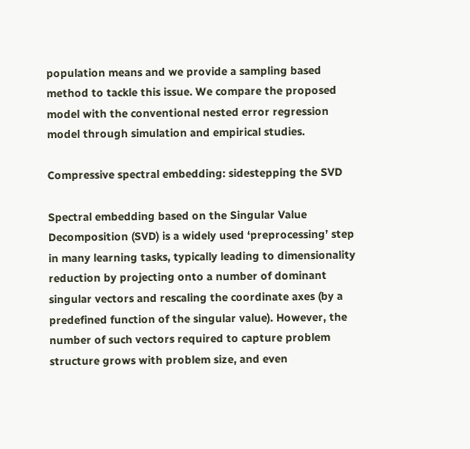population means and we provide a sampling based method to tackle this issue. We compare the proposed model with the conventional nested error regression model through simulation and empirical studies.

Compressive spectral embedding: sidestepping the SVD

Spectral embedding based on the Singular Value Decomposition (SVD) is a widely used ‘preprocessing’ step in many learning tasks, typically leading to dimensionality reduction by projecting onto a number of dominant singular vectors and rescaling the coordinate axes (by a predefined function of the singular value). However, the number of such vectors required to capture problem structure grows with problem size, and even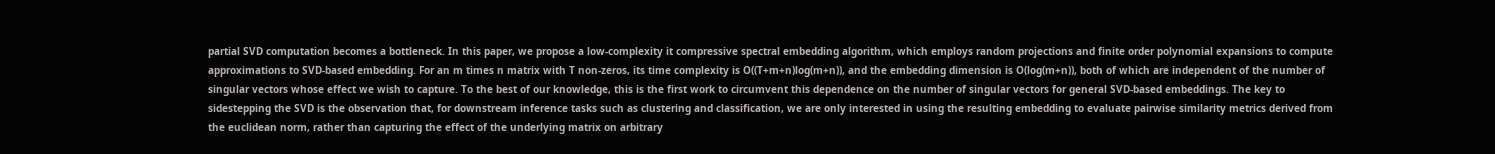partial SVD computation becomes a bottleneck. In this paper, we propose a low-complexity it compressive spectral embedding algorithm, which employs random projections and finite order polynomial expansions to compute approximations to SVD-based embedding. For an m times n matrix with T non-zeros, its time complexity is O((T+m+n)log(m+n)), and the embedding dimension is O(log(m+n)), both of which are independent of the number of singular vectors whose effect we wish to capture. To the best of our knowledge, this is the first work to circumvent this dependence on the number of singular vectors for general SVD-based embeddings. The key to sidestepping the SVD is the observation that, for downstream inference tasks such as clustering and classification, we are only interested in using the resulting embedding to evaluate pairwise similarity metrics derived from the euclidean norm, rather than capturing the effect of the underlying matrix on arbitrary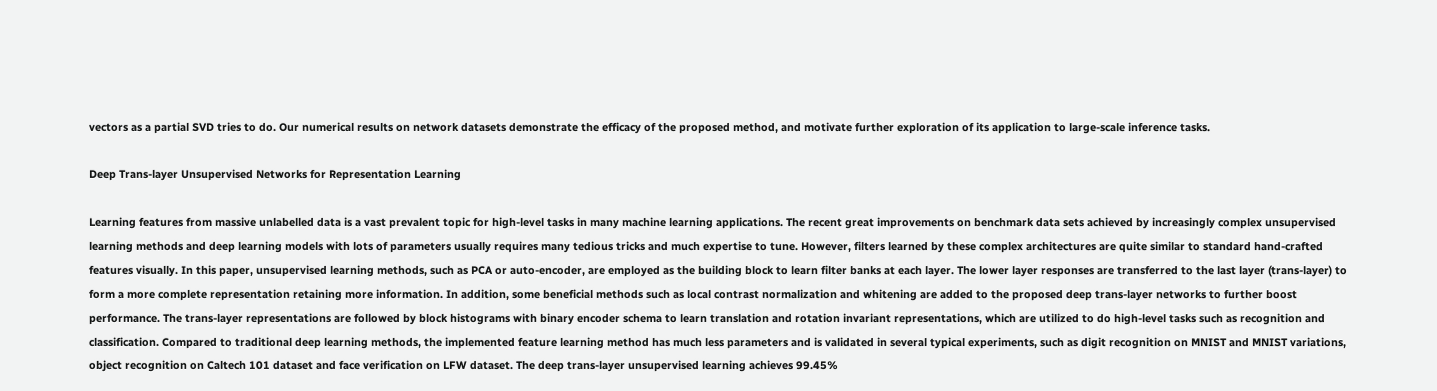vectors as a partial SVD tries to do. Our numerical results on network datasets demonstrate the efficacy of the proposed method, and motivate further exploration of its application to large-scale inference tasks.

Deep Trans-layer Unsupervised Networks for Representation Learning

Learning features from massive unlabelled data is a vast prevalent topic for high-level tasks in many machine learning applications. The recent great improvements on benchmark data sets achieved by increasingly complex unsupervised learning methods and deep learning models with lots of parameters usually requires many tedious tricks and much expertise to tune. However, filters learned by these complex architectures are quite similar to standard hand-crafted features visually. In this paper, unsupervised learning methods, such as PCA or auto-encoder, are employed as the building block to learn filter banks at each layer. The lower layer responses are transferred to the last layer (trans-layer) to form a more complete representation retaining more information. In addition, some beneficial methods such as local contrast normalization and whitening are added to the proposed deep trans-layer networks to further boost performance. The trans-layer representations are followed by block histograms with binary encoder schema to learn translation and rotation invariant representations, which are utilized to do high-level tasks such as recognition and classification. Compared to traditional deep learning methods, the implemented feature learning method has much less parameters and is validated in several typical experiments, such as digit recognition on MNIST and MNIST variations, object recognition on Caltech 101 dataset and face verification on LFW dataset. The deep trans-layer unsupervised learning achieves 99.45%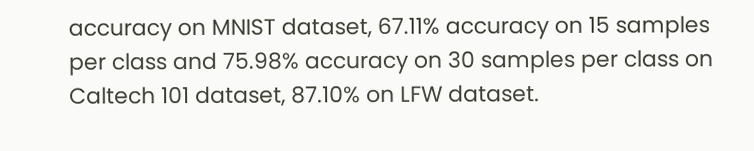accuracy on MNIST dataset, 67.11% accuracy on 15 samples per class and 75.98% accuracy on 30 samples per class on Caltech 101 dataset, 87.10% on LFW dataset.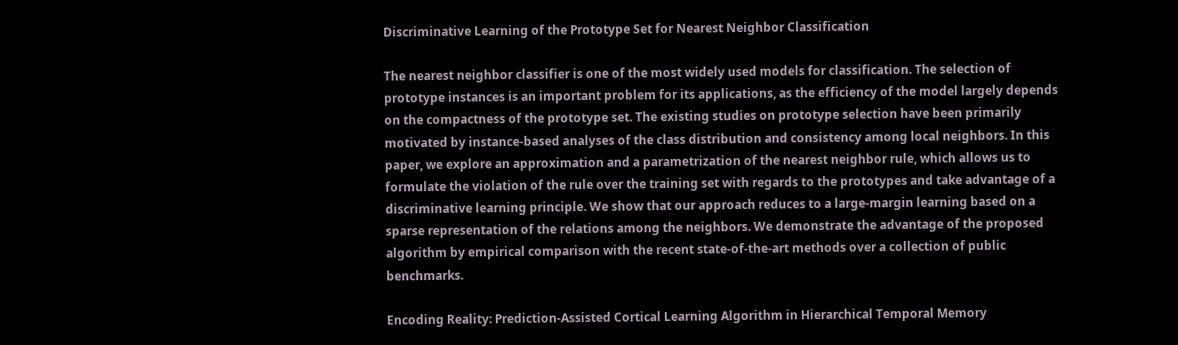Discriminative Learning of the Prototype Set for Nearest Neighbor Classification

The nearest neighbor classifier is one of the most widely used models for classification. The selection of prototype instances is an important problem for its applications, as the efficiency of the model largely depends on the compactness of the prototype set. The existing studies on prototype selection have been primarily motivated by instance-based analyses of the class distribution and consistency among local neighbors. In this paper, we explore an approximation and a parametrization of the nearest neighbor rule, which allows us to formulate the violation of the rule over the training set with regards to the prototypes and take advantage of a discriminative learning principle. We show that our approach reduces to a large-margin learning based on a sparse representation of the relations among the neighbors. We demonstrate the advantage of the proposed algorithm by empirical comparison with the recent state-of-the-art methods over a collection of public benchmarks.

Encoding Reality: Prediction-Assisted Cortical Learning Algorithm in Hierarchical Temporal Memory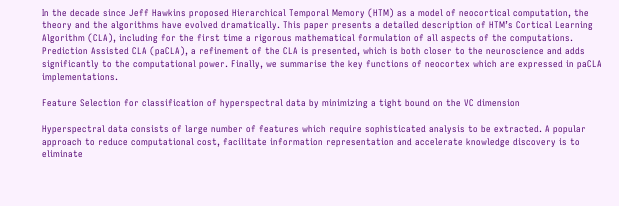In the decade since Jeff Hawkins proposed Hierarchical Temporal Memory (HTM) as a model of neocortical computation, the theory and the algorithms have evolved dramatically. This paper presents a detailed description of HTM’s Cortical Learning Algorithm (CLA), including for the first time a rigorous mathematical formulation of all aspects of the computations. Prediction Assisted CLA (paCLA), a refinement of the CLA is presented, which is both closer to the neuroscience and adds significantly to the computational power. Finally, we summarise the key functions of neocortex which are expressed in paCLA implementations.

Feature Selection for classification of hyperspectral data by minimizing a tight bound on the VC dimension

Hyperspectral data consists of large number of features which require sophisticated analysis to be extracted. A popular approach to reduce computational cost, facilitate information representation and accelerate knowledge discovery is to eliminate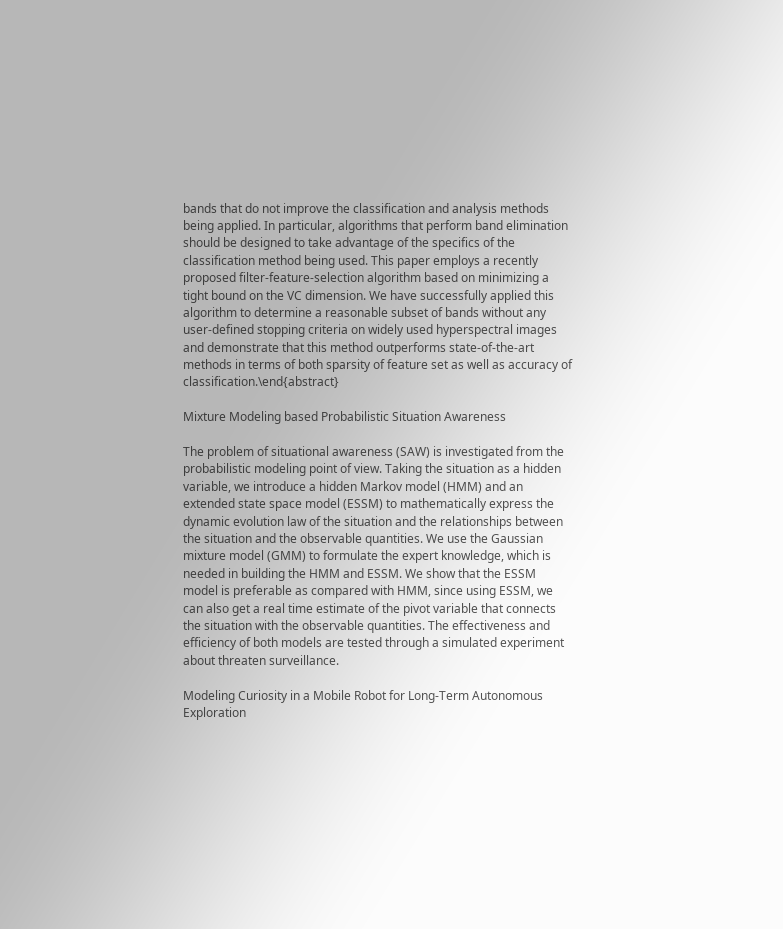bands that do not improve the classification and analysis methods being applied. In particular, algorithms that perform band elimination should be designed to take advantage of the specifics of the classification method being used. This paper employs a recently proposed filter-feature-selection algorithm based on minimizing a tight bound on the VC dimension. We have successfully applied this algorithm to determine a reasonable subset of bands without any user-defined stopping criteria on widely used hyperspectral images and demonstrate that this method outperforms state-of-the-art methods in terms of both sparsity of feature set as well as accuracy of classification.\end{abstract}

Mixture Modeling based Probabilistic Situation Awareness

The problem of situational awareness (SAW) is investigated from the probabilistic modeling point of view. Taking the situation as a hidden variable, we introduce a hidden Markov model (HMM) and an extended state space model (ESSM) to mathematically express the dynamic evolution law of the situation and the relationships between the situation and the observable quantities. We use the Gaussian mixture model (GMM) to formulate the expert knowledge, which is needed in building the HMM and ESSM. We show that the ESSM model is preferable as compared with HMM, since using ESSM, we can also get a real time estimate of the pivot variable that connects the situation with the observable quantities. The effectiveness and efficiency of both models are tested through a simulated experiment about threaten surveillance.

Modeling Curiosity in a Mobile Robot for Long-Term Autonomous Exploration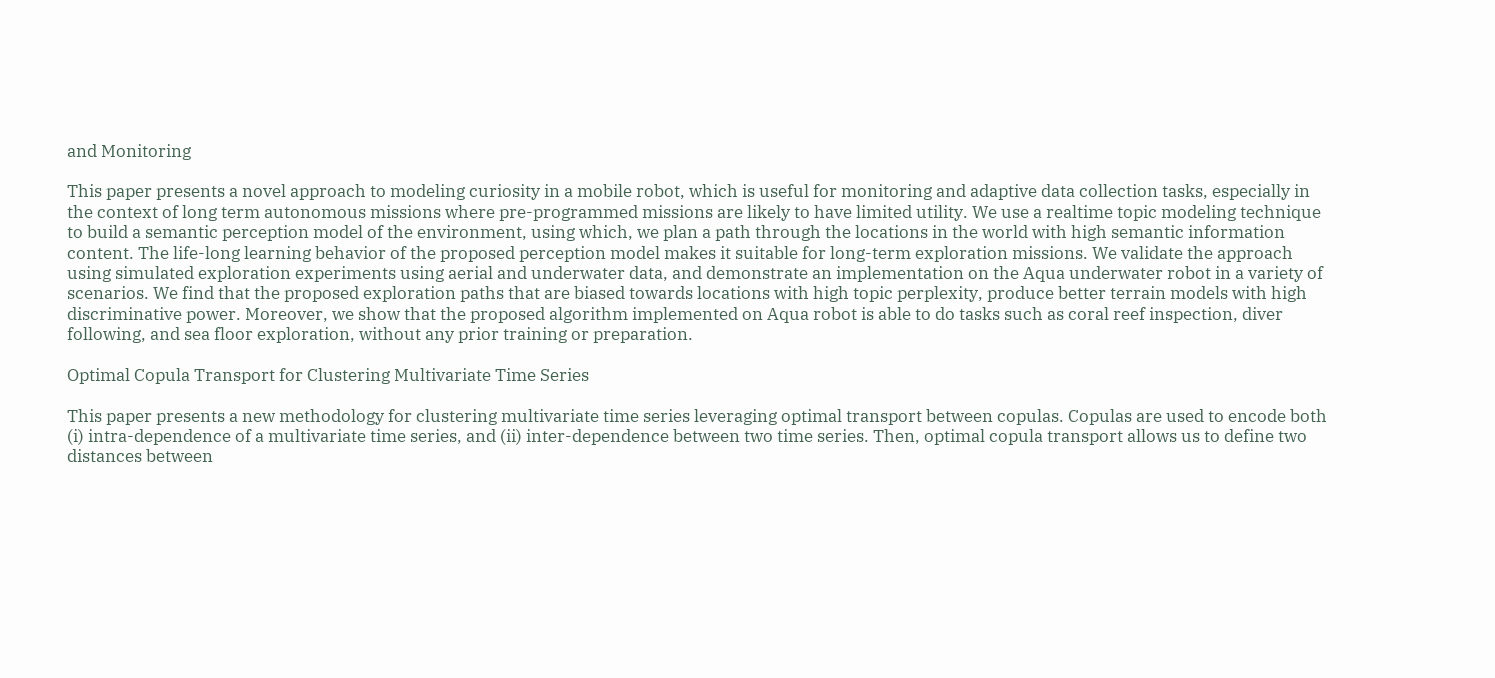and Monitoring

This paper presents a novel approach to modeling curiosity in a mobile robot, which is useful for monitoring and adaptive data collection tasks, especially in the context of long term autonomous missions where pre-programmed missions are likely to have limited utility. We use a realtime topic modeling technique to build a semantic perception model of the environment, using which, we plan a path through the locations in the world with high semantic information content. The life-long learning behavior of the proposed perception model makes it suitable for long-term exploration missions. We validate the approach using simulated exploration experiments using aerial and underwater data, and demonstrate an implementation on the Aqua underwater robot in a variety of scenarios. We find that the proposed exploration paths that are biased towards locations with high topic perplexity, produce better terrain models with high discriminative power. Moreover, we show that the proposed algorithm implemented on Aqua robot is able to do tasks such as coral reef inspection, diver following, and sea floor exploration, without any prior training or preparation.

Optimal Copula Transport for Clustering Multivariate Time Series

This paper presents a new methodology for clustering multivariate time series leveraging optimal transport between copulas. Copulas are used to encode both (i) intra-dependence of a multivariate time series, and (ii) inter-dependence between two time series. Then, optimal copula transport allows us to define two distances between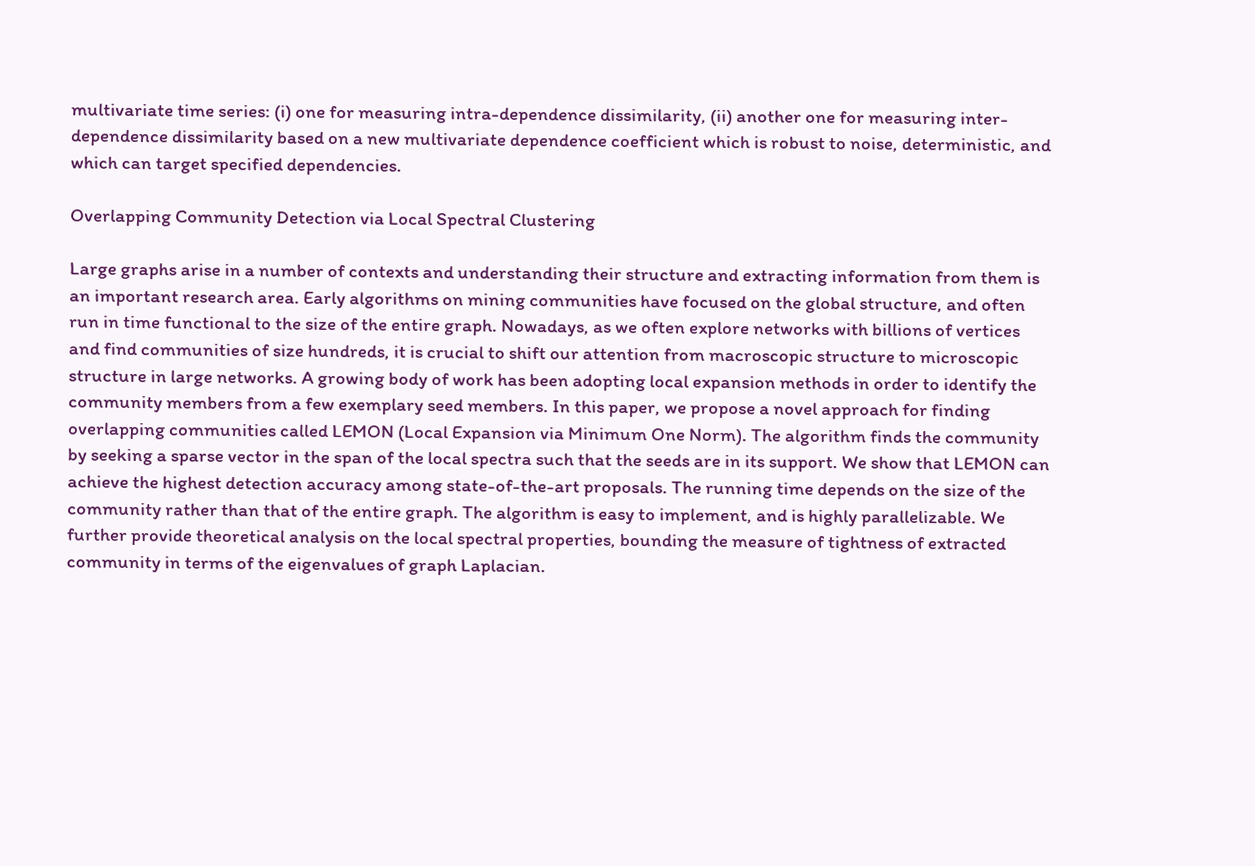multivariate time series: (i) one for measuring intra-dependence dissimilarity, (ii) another one for measuring inter-dependence dissimilarity based on a new multivariate dependence coefficient which is robust to noise, deterministic, and which can target specified dependencies.

Overlapping Community Detection via Local Spectral Clustering

Large graphs arise in a number of contexts and understanding their structure and extracting information from them is an important research area. Early algorithms on mining communities have focused on the global structure, and often run in time functional to the size of the entire graph. Nowadays, as we often explore networks with billions of vertices and find communities of size hundreds, it is crucial to shift our attention from macroscopic structure to microscopic structure in large networks. A growing body of work has been adopting local expansion methods in order to identify the community members from a few exemplary seed members. In this paper, we propose a novel approach for finding overlapping communities called LEMON (Local Expansion via Minimum One Norm). The algorithm finds the community by seeking a sparse vector in the span of the local spectra such that the seeds are in its support. We show that LEMON can achieve the highest detection accuracy among state-of-the-art proposals. The running time depends on the size of the community rather than that of the entire graph. The algorithm is easy to implement, and is highly parallelizable. We further provide theoretical analysis on the local spectral properties, bounding the measure of tightness of extracted community in terms of the eigenvalues of graph Laplacian.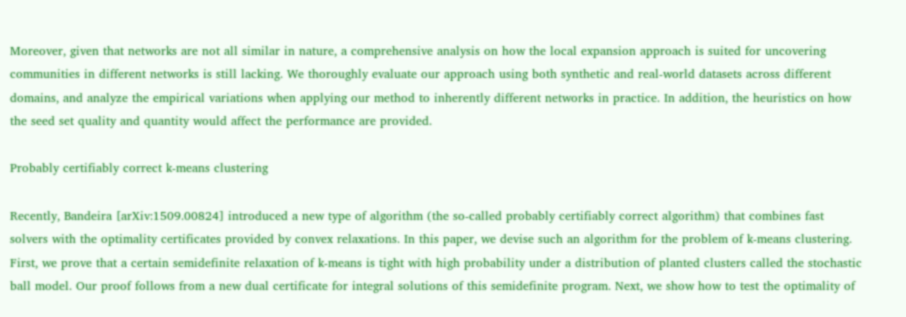Moreover, given that networks are not all similar in nature, a comprehensive analysis on how the local expansion approach is suited for uncovering communities in different networks is still lacking. We thoroughly evaluate our approach using both synthetic and real-world datasets across different domains, and analyze the empirical variations when applying our method to inherently different networks in practice. In addition, the heuristics on how the seed set quality and quantity would affect the performance are provided.

Probably certifiably correct k-means clustering

Recently, Bandeira [arXiv:1509.00824] introduced a new type of algorithm (the so-called probably certifiably correct algorithm) that combines fast solvers with the optimality certificates provided by convex relaxations. In this paper, we devise such an algorithm for the problem of k-means clustering. First, we prove that a certain semidefinite relaxation of k-means is tight with high probability under a distribution of planted clusters called the stochastic ball model. Our proof follows from a new dual certificate for integral solutions of this semidefinite program. Next, we show how to test the optimality of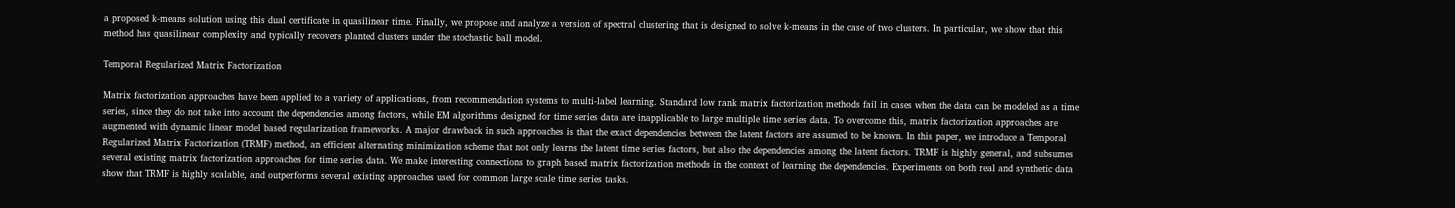a proposed k-means solution using this dual certificate in quasilinear time. Finally, we propose and analyze a version of spectral clustering that is designed to solve k-means in the case of two clusters. In particular, we show that this method has quasilinear complexity and typically recovers planted clusters under the stochastic ball model.

Temporal Regularized Matrix Factorization

Matrix factorization approaches have been applied to a variety of applications, from recommendation systems to multi-label learning. Standard low rank matrix factorization methods fail in cases when the data can be modeled as a time series, since they do not take into account the dependencies among factors, while EM algorithms designed for time series data are inapplicable to large multiple time series data. To overcome this, matrix factorization approaches are augmented with dynamic linear model based regularization frameworks. A major drawback in such approaches is that the exact dependencies between the latent factors are assumed to be known. In this paper, we introduce a Temporal Regularized Matrix Factorization (TRMF) method, an efficient alternating minimization scheme that not only learns the latent time series factors, but also the dependencies among the latent factors. TRMF is highly general, and subsumes several existing matrix factorization approaches for time series data. We make interesting connections to graph based matrix factorization methods in the context of learning the dependencies. Experiments on both real and synthetic data show that TRMF is highly scalable, and outperforms several existing approaches used for common large scale time series tasks.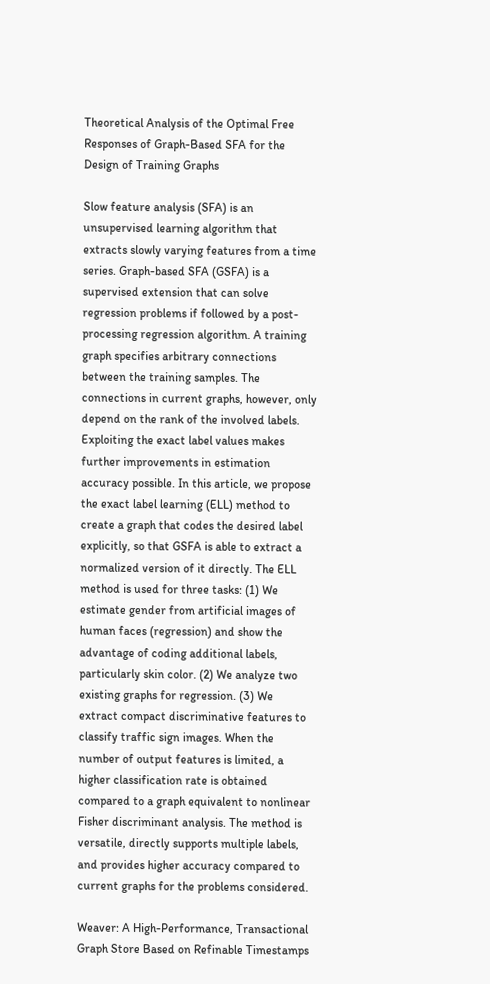Theoretical Analysis of the Optimal Free Responses of Graph-Based SFA for the Design of Training Graphs

Slow feature analysis (SFA) is an unsupervised learning algorithm that extracts slowly varying features from a time series. Graph-based SFA (GSFA) is a supervised extension that can solve regression problems if followed by a post-processing regression algorithm. A training graph specifies arbitrary connections between the training samples. The connections in current graphs, however, only depend on the rank of the involved labels. Exploiting the exact label values makes further improvements in estimation accuracy possible. In this article, we propose the exact label learning (ELL) method to create a graph that codes the desired label explicitly, so that GSFA is able to extract a normalized version of it directly. The ELL method is used for three tasks: (1) We estimate gender from artificial images of human faces (regression) and show the advantage of coding additional labels, particularly skin color. (2) We analyze two existing graphs for regression. (3) We extract compact discriminative features to classify traffic sign images. When the number of output features is limited, a higher classification rate is obtained compared to a graph equivalent to nonlinear Fisher discriminant analysis. The method is versatile, directly supports multiple labels, and provides higher accuracy compared to current graphs for the problems considered.

Weaver: A High-Performance, Transactional Graph Store Based on Refinable Timestamps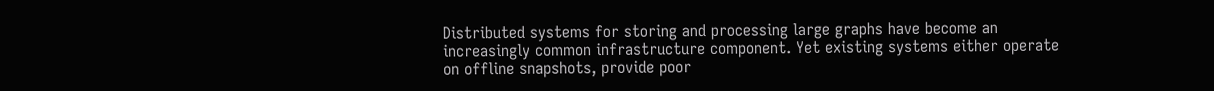Distributed systems for storing and processing large graphs have become an increasingly common infrastructure component. Yet existing systems either operate on offline snapshots, provide poor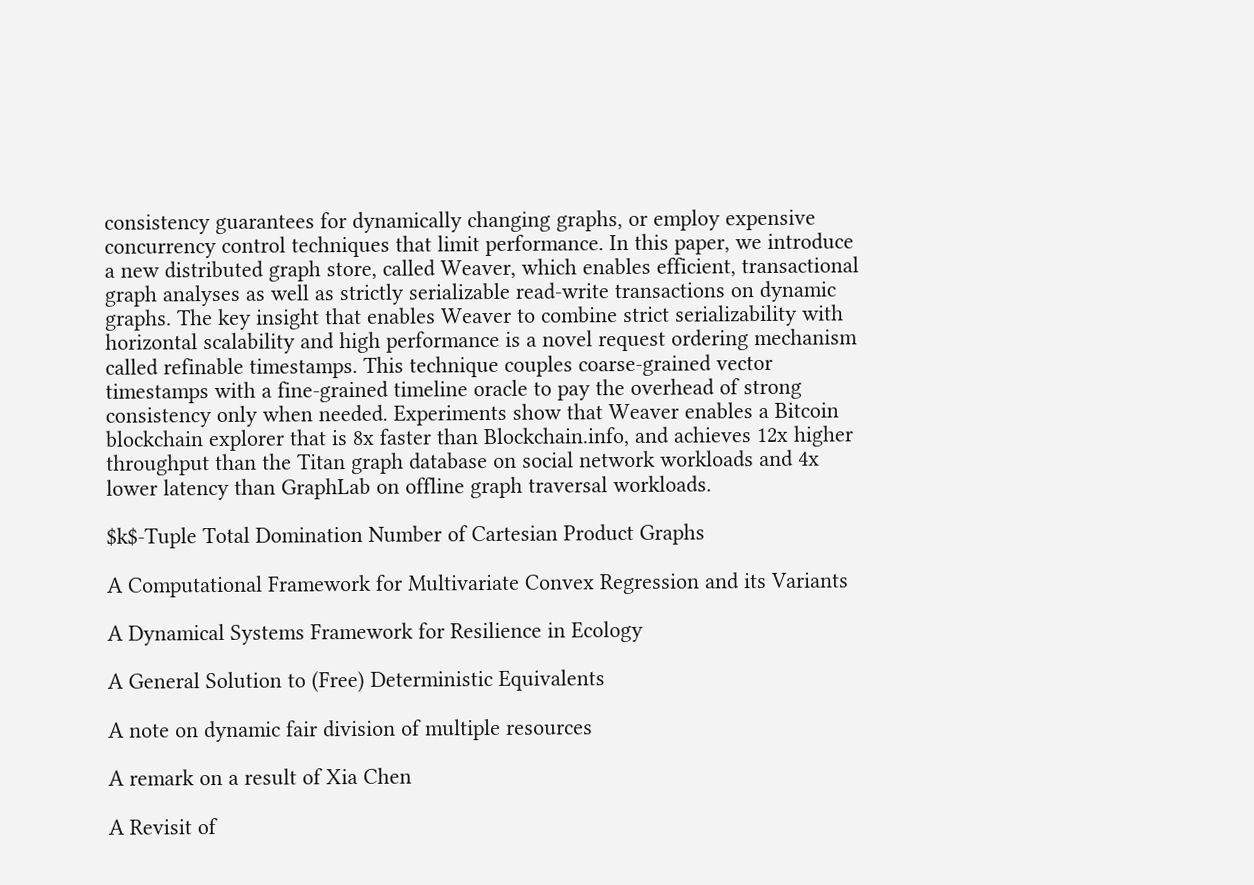consistency guarantees for dynamically changing graphs, or employ expensive concurrency control techniques that limit performance. In this paper, we introduce a new distributed graph store, called Weaver, which enables efficient, transactional graph analyses as well as strictly serializable read-write transactions on dynamic graphs. The key insight that enables Weaver to combine strict serializability with horizontal scalability and high performance is a novel request ordering mechanism called refinable timestamps. This technique couples coarse-grained vector timestamps with a fine-grained timeline oracle to pay the overhead of strong consistency only when needed. Experiments show that Weaver enables a Bitcoin blockchain explorer that is 8x faster than Blockchain.info, and achieves 12x higher throughput than the Titan graph database on social network workloads and 4x lower latency than GraphLab on offline graph traversal workloads.

$k$-Tuple Total Domination Number of Cartesian Product Graphs

A Computational Framework for Multivariate Convex Regression and its Variants

A Dynamical Systems Framework for Resilience in Ecology

A General Solution to (Free) Deterministic Equivalents

A note on dynamic fair division of multiple resources

A remark on a result of Xia Chen

A Revisit of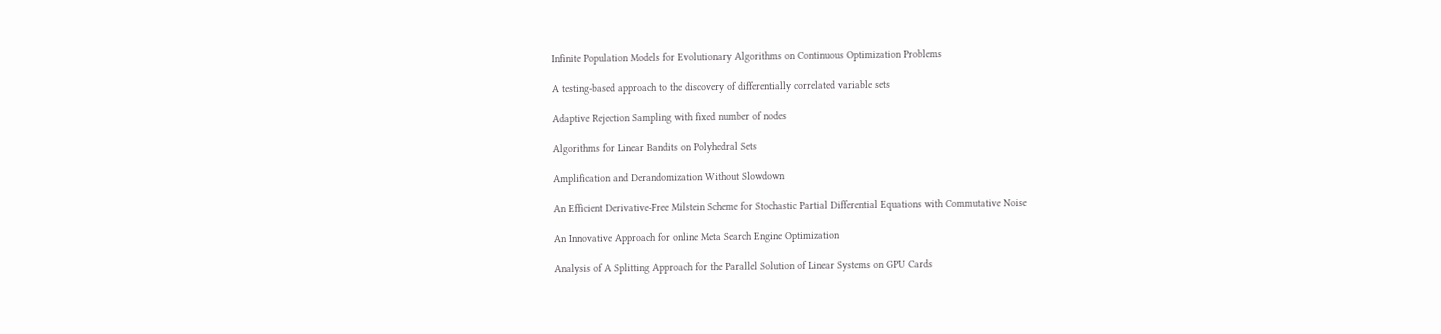Infinite Population Models for Evolutionary Algorithms on Continuous Optimization Problems

A testing-based approach to the discovery of differentially correlated variable sets

Adaptive Rejection Sampling with fixed number of nodes

Algorithms for Linear Bandits on Polyhedral Sets

Amplification and Derandomization Without Slowdown

An Efficient Derivative-Free Milstein Scheme for Stochastic Partial Differential Equations with Commutative Noise

An Innovative Approach for online Meta Search Engine Optimization

Analysis of A Splitting Approach for the Parallel Solution of Linear Systems on GPU Cards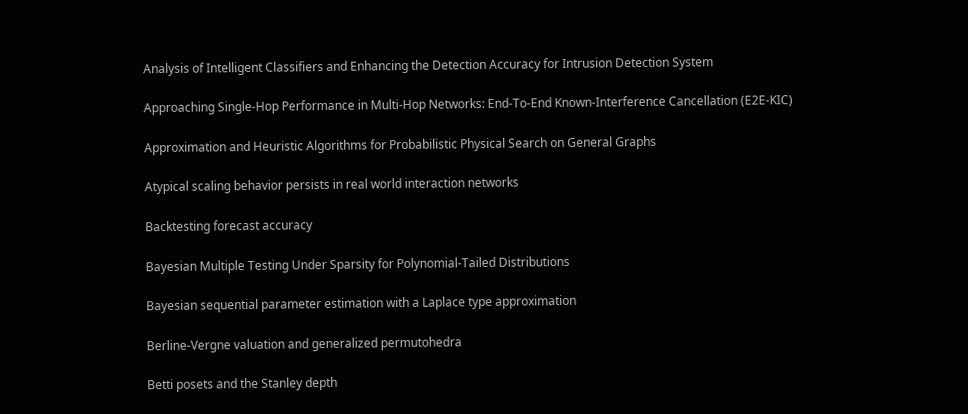Analysis of Intelligent Classifiers and Enhancing the Detection Accuracy for Intrusion Detection System

Approaching Single-Hop Performance in Multi-Hop Networks: End-To-End Known-Interference Cancellation (E2E-KIC)

Approximation and Heuristic Algorithms for Probabilistic Physical Search on General Graphs

Atypical scaling behavior persists in real world interaction networks

Backtesting forecast accuracy

Bayesian Multiple Testing Under Sparsity for Polynomial-Tailed Distributions

Bayesian sequential parameter estimation with a Laplace type approximation

Berline-Vergne valuation and generalized permutohedra

Betti posets and the Stanley depth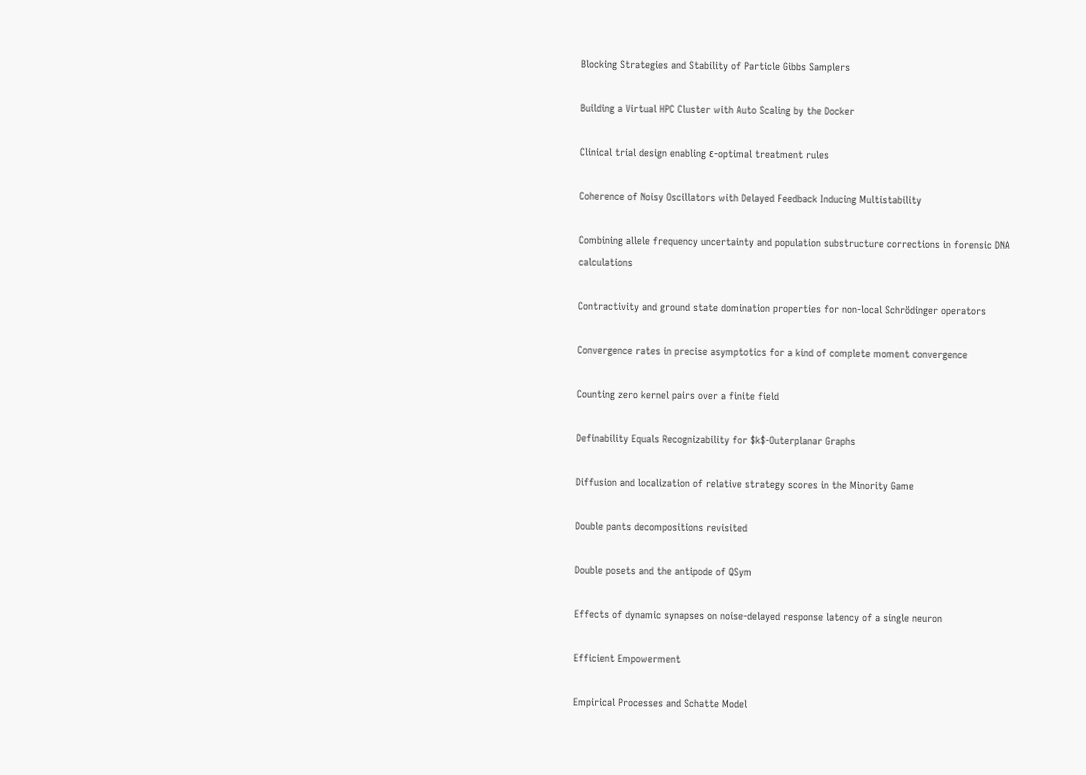Blocking Strategies and Stability of Particle Gibbs Samplers

Building a Virtual HPC Cluster with Auto Scaling by the Docker

Clinical trial design enabling ε-optimal treatment rules

Coherence of Noisy Oscillators with Delayed Feedback Inducing Multistability

Combining allele frequency uncertainty and population substructure corrections in forensic DNA calculations

Contractivity and ground state domination properties for non-local Schrödinger operators

Convergence rates in precise asymptotics for a kind of complete moment convergence

Counting zero kernel pairs over a finite field

Definability Equals Recognizability for $k$-Outerplanar Graphs

Diffusion and localization of relative strategy scores in the Minority Game

Double pants decompositions revisited

Double posets and the antipode of QSym

Effects of dynamic synapses on noise-delayed response latency of a single neuron

Efficient Empowerment

Empirical Processes and Schatte Model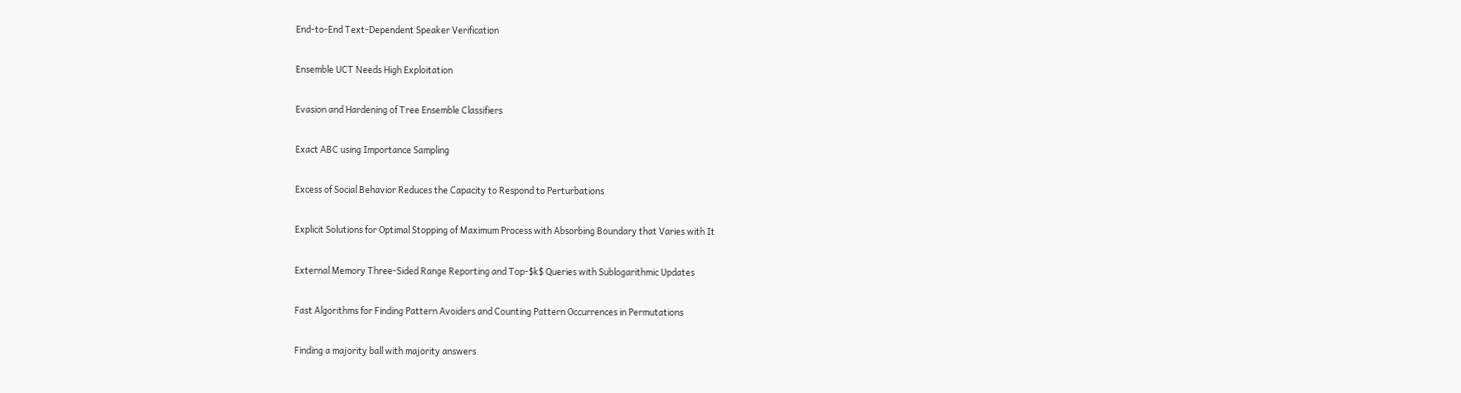End-to-End Text-Dependent Speaker Verification

Ensemble UCT Needs High Exploitation

Evasion and Hardening of Tree Ensemble Classifiers

Exact ABC using Importance Sampling

Excess of Social Behavior Reduces the Capacity to Respond to Perturbations

Explicit Solutions for Optimal Stopping of Maximum Process with Absorbing Boundary that Varies with It

External Memory Three-Sided Range Reporting and Top-$k$ Queries with Sublogarithmic Updates

Fast Algorithms for Finding Pattern Avoiders and Counting Pattern Occurrences in Permutations

Finding a majority ball with majority answers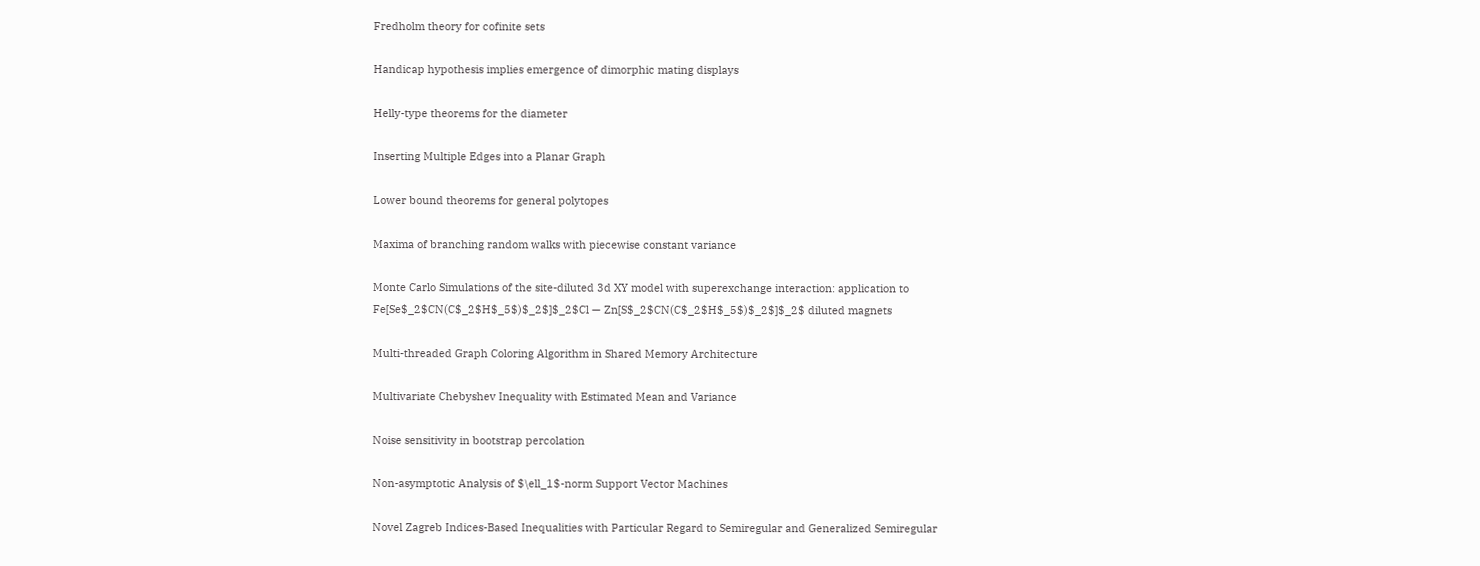Fredholm theory for cofinite sets

Handicap hypothesis implies emergence of dimorphic mating displays

Helly-type theorems for the diameter

Inserting Multiple Edges into a Planar Graph

Lower bound theorems for general polytopes

Maxima of branching random walks with piecewise constant variance

Monte Carlo Simulations of the site-diluted 3d XY model with superexchange interaction: application to Fe[Se$_2$CN(C$_2$H$_5$)$_2$]$_2$Cl — Zn[S$_2$CN(C$_2$H$_5$)$_2$]$_2$ diluted magnets

Multi-threaded Graph Coloring Algorithm in Shared Memory Architecture

Multivariate Chebyshev Inequality with Estimated Mean and Variance

Noise sensitivity in bootstrap percolation

Non-asymptotic Analysis of $\ell_1$-norm Support Vector Machines

Novel Zagreb Indices-Based Inequalities with Particular Regard to Semiregular and Generalized Semiregular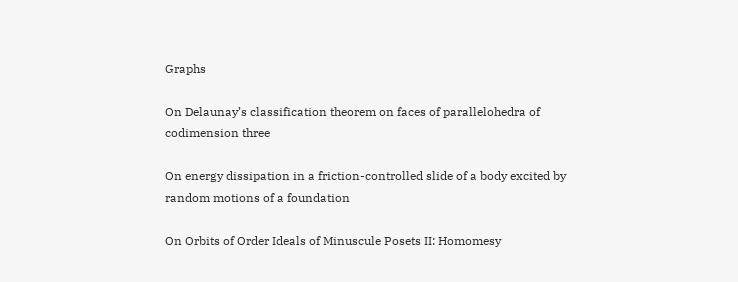Graphs

On Delaunay’s classification theorem on faces of parallelohedra of codimension three

On energy dissipation in a friction-controlled slide of a body excited by random motions of a foundation

On Orbits of Order Ideals of Minuscule Posets II: Homomesy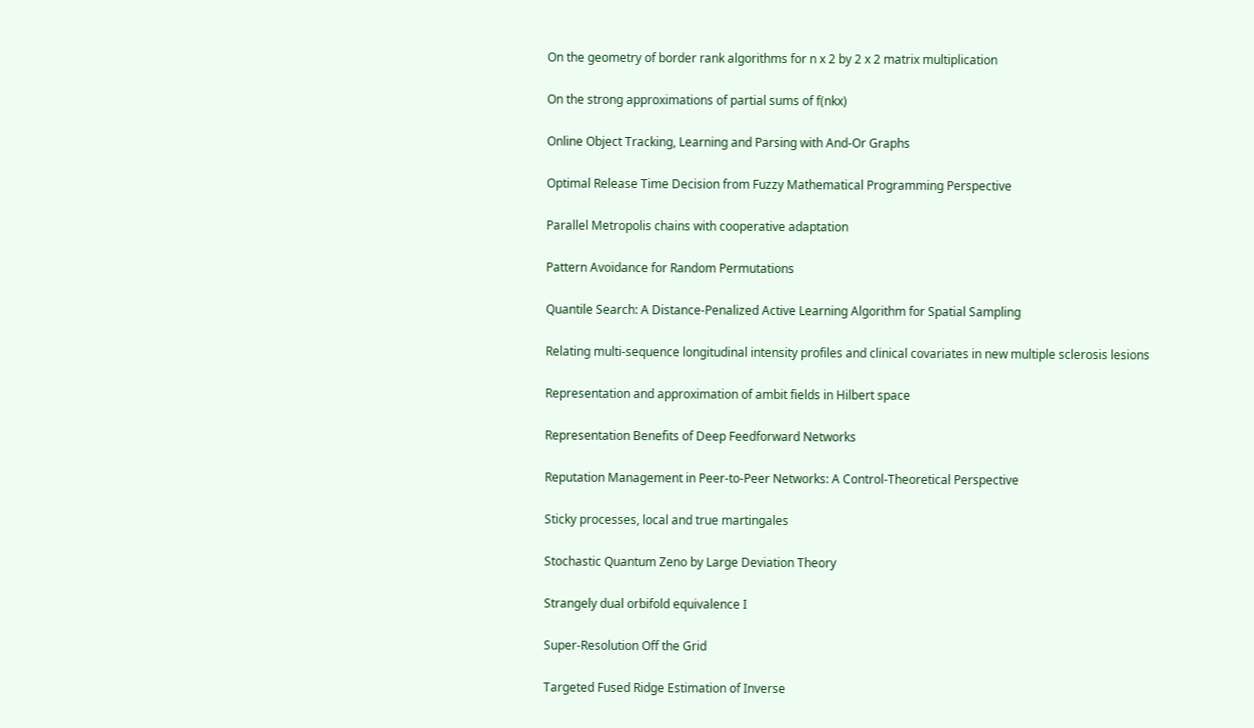On the geometry of border rank algorithms for n x 2 by 2 x 2 matrix multiplication

On the strong approximations of partial sums of f(nkx)

Online Object Tracking, Learning and Parsing with And-Or Graphs

Optimal Release Time Decision from Fuzzy Mathematical Programming Perspective

Parallel Metropolis chains with cooperative adaptation

Pattern Avoidance for Random Permutations

Quantile Search: A Distance-Penalized Active Learning Algorithm for Spatial Sampling

Relating multi-sequence longitudinal intensity profiles and clinical covariates in new multiple sclerosis lesions

Representation and approximation of ambit fields in Hilbert space

Representation Benefits of Deep Feedforward Networks

Reputation Management in Peer-to-Peer Networks: A Control-Theoretical Perspective

Sticky processes, local and true martingales

Stochastic Quantum Zeno by Large Deviation Theory

Strangely dual orbifold equivalence I

Super-Resolution Off the Grid

Targeted Fused Ridge Estimation of Inverse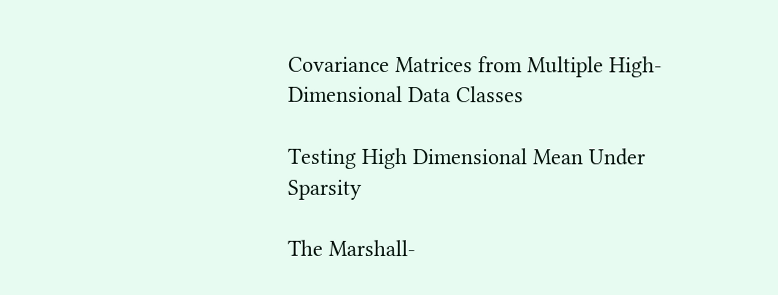Covariance Matrices from Multiple High-Dimensional Data Classes

Testing High Dimensional Mean Under Sparsity

The Marshall-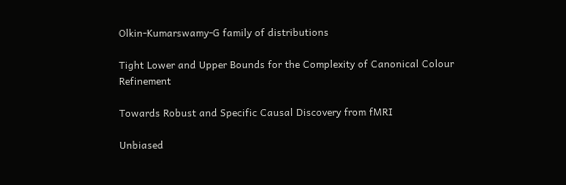Olkin-Kumarswamy-G family of distributions

Tight Lower and Upper Bounds for the Complexity of Canonical Colour Refinement

Towards Robust and Specific Causal Discovery from fMRI

Unbiased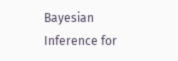Bayesian Inference for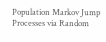Population Markov Jump Processes via Random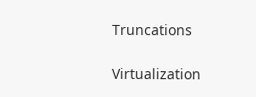Truncations

Virtualization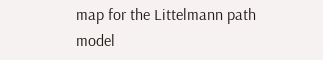map for the Littelmann path model